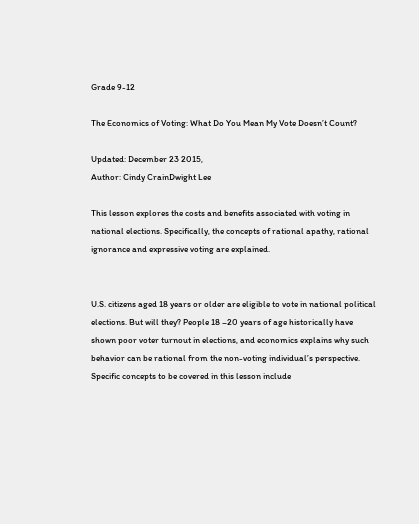Grade 9-12

The Economics of Voting: What Do You Mean My Vote Doesn’t Count?

Updated: December 23 2015,
Author: Cindy CrainDwight Lee

This lesson explores the costs and benefits associated with voting in national elections. Specifically, the concepts of rational apathy, rational ignorance and expressive voting are explained.


U.S. citizens aged 18 years or older are eligible to vote in national political elections. But will they? People 18 –20 years of age historically have shown poor voter turnout in elections, and economics explains why such behavior can be rational from the non-voting individual’s perspective. Specific concepts to be covered in this lesson include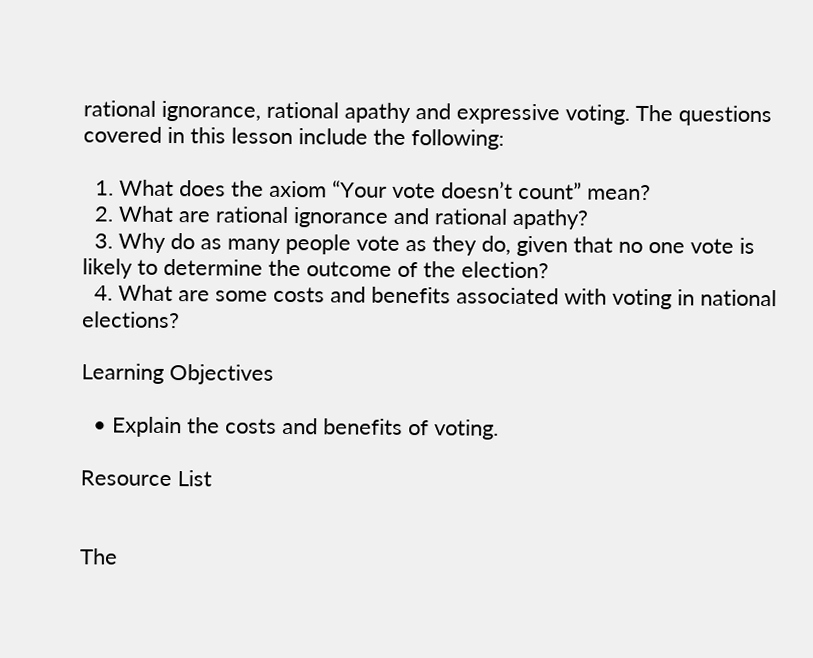rational ignorance, rational apathy and expressive voting. The questions covered in this lesson include the following:

  1. What does the axiom “Your vote doesn’t count” mean?
  2. What are rational ignorance and rational apathy?
  3. Why do as many people vote as they do, given that no one vote is likely to determine the outcome of the election?
  4. What are some costs and benefits associated with voting in national elections?

Learning Objectives

  • Explain the costs and benefits of voting.

Resource List


The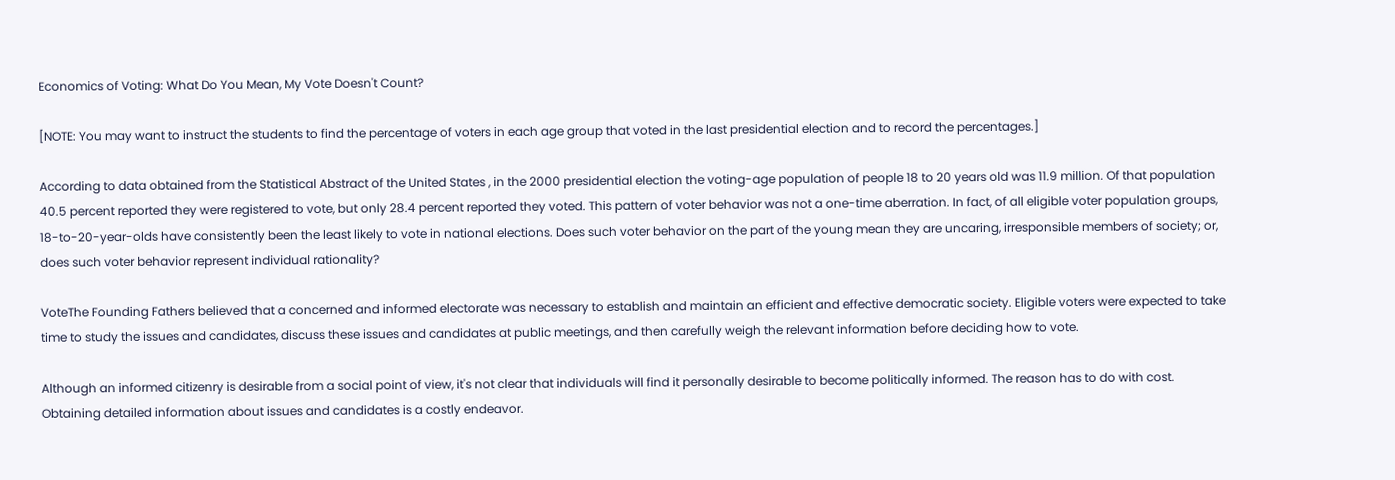Economics of Voting: What Do You Mean, My Vote Doesn't Count?

[NOTE: You may want to instruct the students to find the percentage of voters in each age group that voted in the last presidential election and to record the percentages.]

According to data obtained from the Statistical Abstract of the United States , in the 2000 presidential election the voting-age population of people 18 to 20 years old was 11.9 million. Of that population 40.5 percent reported they were registered to vote, but only 28.4 percent reported they voted. This pattern of voter behavior was not a one-time aberration. In fact, of all eligible voter population groups, 18-to-20-year-olds have consistently been the least likely to vote in national elections. Does such voter behavior on the part of the young mean they are uncaring, irresponsible members of society; or, does such voter behavior represent individual rationality?

VoteThe Founding Fathers believed that a concerned and informed electorate was necessary to establish and maintain an efficient and effective democratic society. Eligible voters were expected to take time to study the issues and candidates, discuss these issues and candidates at public meetings, and then carefully weigh the relevant information before deciding how to vote.

Although an informed citizenry is desirable from a social point of view, it's not clear that individuals will find it personally desirable to become politically informed. The reason has to do with cost. Obtaining detailed information about issues and candidates is a costly endeavor.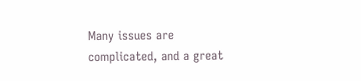Many issues are complicated, and a great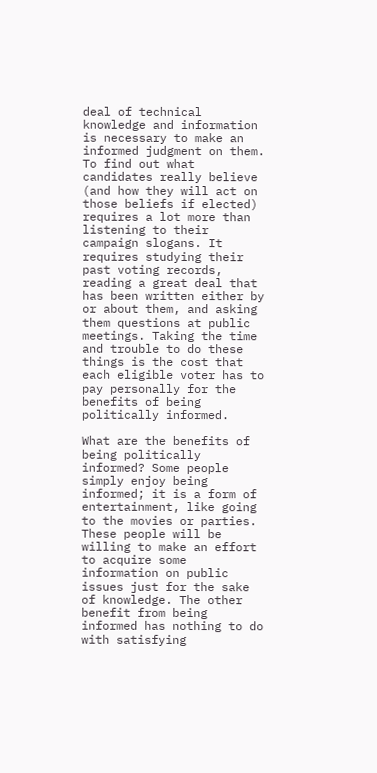deal of technical knowledge and information is necessary to make an informed judgment on them. To find out what candidates really believe (and how they will act on those beliefs if elected) requires a lot more than listening to their campaign slogans. It requires studying their past voting records, reading a great deal that has been written either by or about them, and asking them questions at public meetings. Taking the time and trouble to do these things is the cost that each eligible voter has to pay personally for the benefits of being politically informed.

What are the benefits of being politically informed? Some people simply enjoy being informed; it is a form of entertainment, like going to the movies or parties. These people will be willing to make an effort to acquire some information on public issues just for the sake of knowledge. The other benefit from being informed has nothing to do with satisfying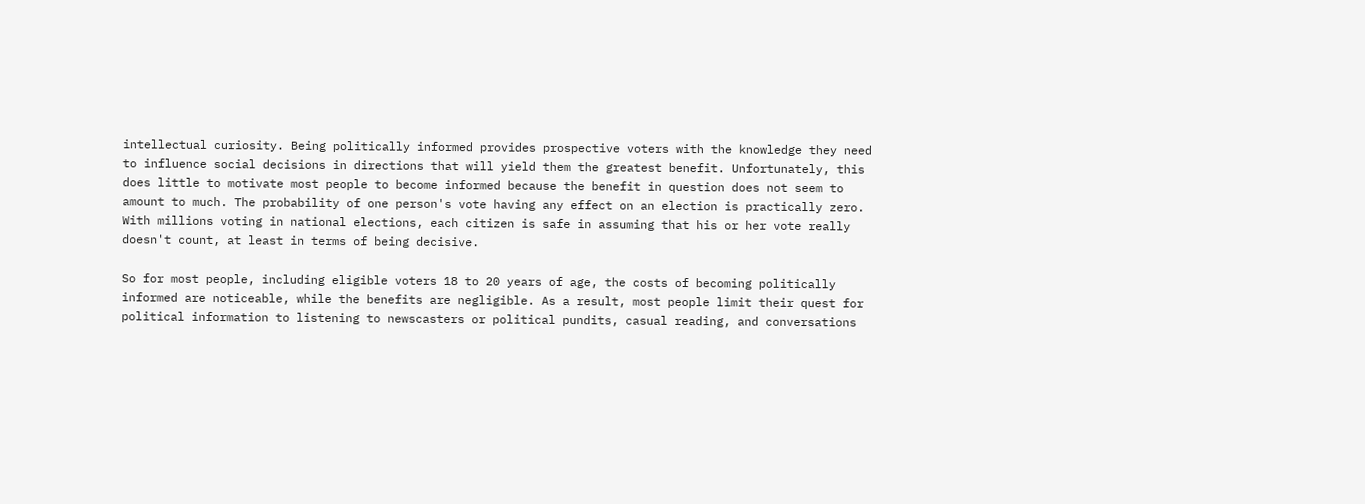intellectual curiosity. Being politically informed provides prospective voters with the knowledge they need to influence social decisions in directions that will yield them the greatest benefit. Unfortunately, this does little to motivate most people to become informed because the benefit in question does not seem to amount to much. The probability of one person's vote having any effect on an election is practically zero. With millions voting in national elections, each citizen is safe in assuming that his or her vote really doesn't count, at least in terms of being decisive.

So for most people, including eligible voters 18 to 20 years of age, the costs of becoming politically informed are noticeable, while the benefits are negligible. As a result, most people limit their quest for political information to listening to newscasters or political pundits, casual reading, and conversations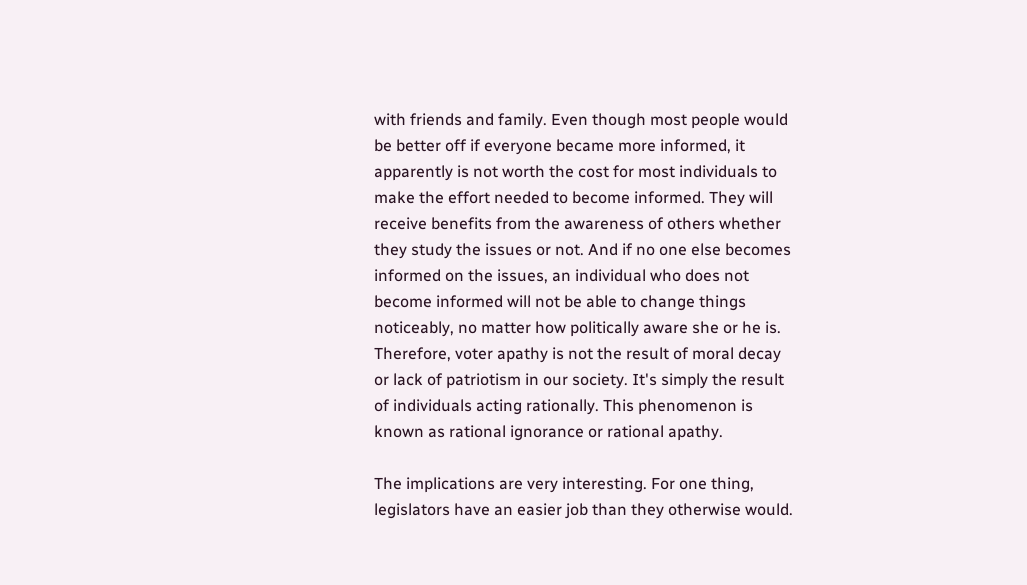with friends and family. Even though most people would be better off if everyone became more informed, it apparently is not worth the cost for most individuals to make the effort needed to become informed. They will receive benefits from the awareness of others whether they study the issues or not. And if no one else becomes informed on the issues, an individual who does not become informed will not be able to change things noticeably, no matter how politically aware she or he is. Therefore, voter apathy is not the result of moral decay or lack of patriotism in our society. It's simply the result of individuals acting rationally. This phenomenon is known as rational ignorance or rational apathy.

The implications are very interesting. For one thing, legislators have an easier job than they otherwise would.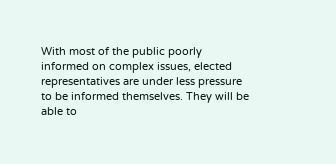With most of the public poorly informed on complex issues, elected representatives are under less pressure to be informed themselves. They will be able to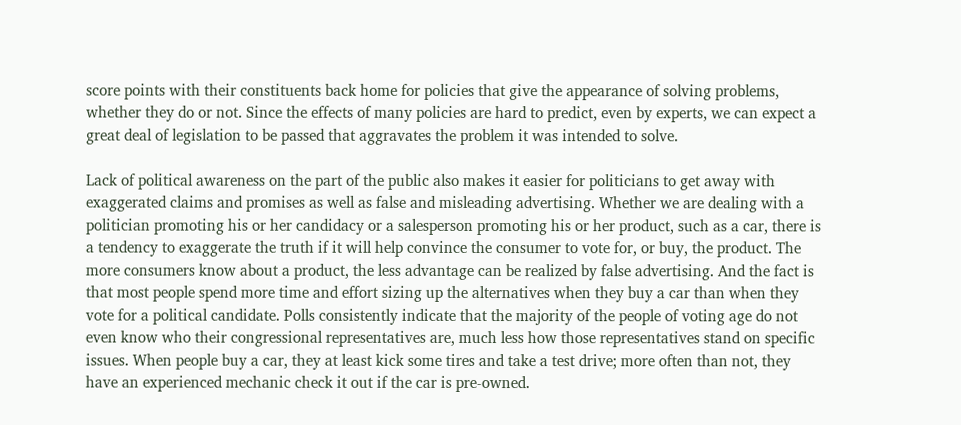score points with their constituents back home for policies that give the appearance of solving problems, whether they do or not. Since the effects of many policies are hard to predict, even by experts, we can expect a great deal of legislation to be passed that aggravates the problem it was intended to solve.

Lack of political awareness on the part of the public also makes it easier for politicians to get away with exaggerated claims and promises as well as false and misleading advertising. Whether we are dealing with a politician promoting his or her candidacy or a salesperson promoting his or her product, such as a car, there is a tendency to exaggerate the truth if it will help convince the consumer to vote for, or buy, the product. The more consumers know about a product, the less advantage can be realized by false advertising. And the fact is that most people spend more time and effort sizing up the alternatives when they buy a car than when they vote for a political candidate. Polls consistently indicate that the majority of the people of voting age do not even know who their congressional representatives are, much less how those representatives stand on specific issues. When people buy a car, they at least kick some tires and take a test drive; more often than not, they have an experienced mechanic check it out if the car is pre-owned.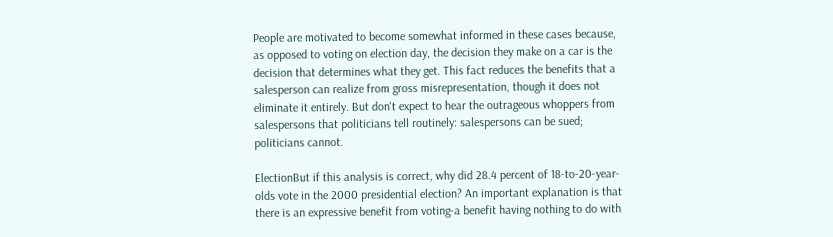People are motivated to become somewhat informed in these cases because, as opposed to voting on election day, the decision they make on a car is the decision that determines what they get. This fact reduces the benefits that a salesperson can realize from gross misrepresentation, though it does not eliminate it entirely. But don't expect to hear the outrageous whoppers from salespersons that politicians tell routinely: salespersons can be sued; politicians cannot.

ElectionBut if this analysis is correct, why did 28.4 percent of 18-to-20-year-olds vote in the 2000 presidential election? An important explanation is that there is an expressive benefit from voting-a benefit having nothing to do with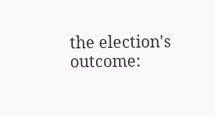the election's outcome: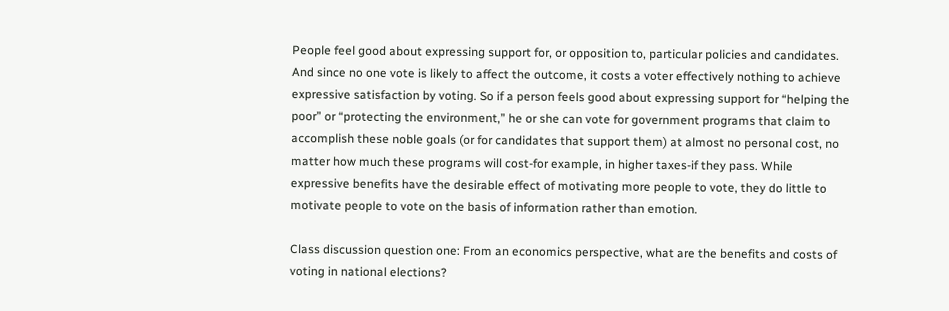People feel good about expressing support for, or opposition to, particular policies and candidates. And since no one vote is likely to affect the outcome, it costs a voter effectively nothing to achieve expressive satisfaction by voting. So if a person feels good about expressing support for “helping the poor” or “protecting the environment,” he or she can vote for government programs that claim to accomplish these noble goals (or for candidates that support them) at almost no personal cost, no matter how much these programs will cost-for example, in higher taxes-if they pass. While expressive benefits have the desirable effect of motivating more people to vote, they do little to motivate people to vote on the basis of information rather than emotion.

Class discussion question one: From an economics perspective, what are the benefits and costs of voting in national elections?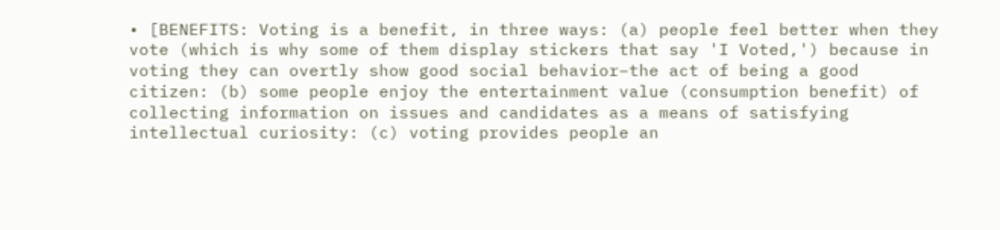• [BENEFITS: Voting is a benefit, in three ways: (a) people feel better when they vote (which is why some of them display stickers that say 'I Voted,') because in voting they can overtly show good social behavior–the act of being a good citizen: (b) some people enjoy the entertainment value (consumption benefit) of collecting information on issues and candidates as a means of satisfying intellectual curiosity: (c) voting provides people an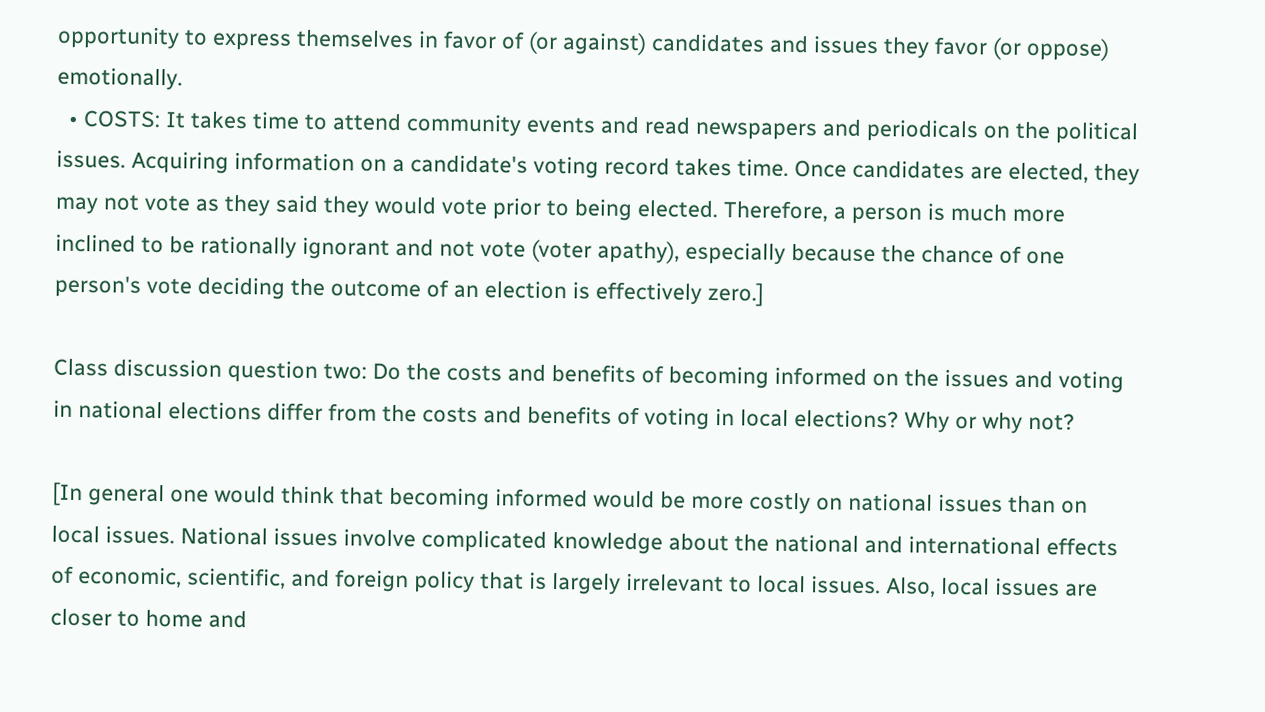opportunity to express themselves in favor of (or against) candidates and issues they favor (or oppose) emotionally.
  • COSTS: It takes time to attend community events and read newspapers and periodicals on the political issues. Acquiring information on a candidate's voting record takes time. Once candidates are elected, they may not vote as they said they would vote prior to being elected. Therefore, a person is much more inclined to be rationally ignorant and not vote (voter apathy), especially because the chance of one person's vote deciding the outcome of an election is effectively zero.]

Class discussion question two: Do the costs and benefits of becoming informed on the issues and voting in national elections differ from the costs and benefits of voting in local elections? Why or why not?

[In general one would think that becoming informed would be more costly on national issues than on local issues. National issues involve complicated knowledge about the national and international effects of economic, scientific, and foreign policy that is largely irrelevant to local issues. Also, local issues are closer to home and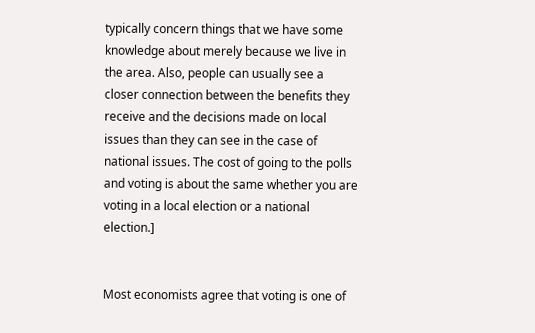typically concern things that we have some knowledge about merely because we live in the area. Also, people can usually see a closer connection between the benefits they receive and the decisions made on local issues than they can see in the case of national issues. The cost of going to the polls and voting is about the same whether you are voting in a local election or a national election.]


Most economists agree that voting is one of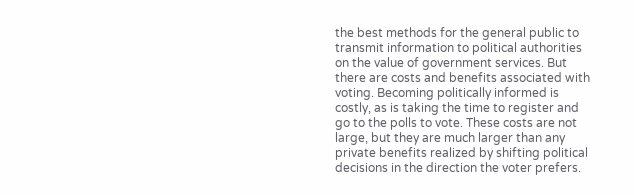the best methods for the general public to transmit information to political authorities on the value of government services. But there are costs and benefits associated with voting. Becoming politically informed is costly, as is taking the time to register and go to the polls to vote. These costs are not large, but they are much larger than any private benefits realized by shifting political decisions in the direction the voter prefers.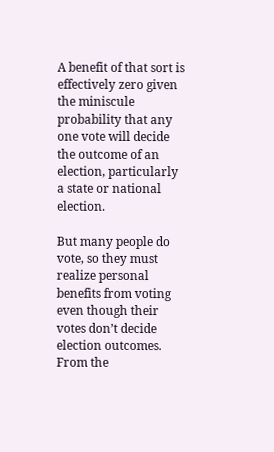A benefit of that sort is effectively zero given the miniscule probability that any one vote will decide the outcome of an election, particularly a state or national election.

But many people do vote, so they must realize personal benefits from voting even though their votes don’t decide election outcomes. From the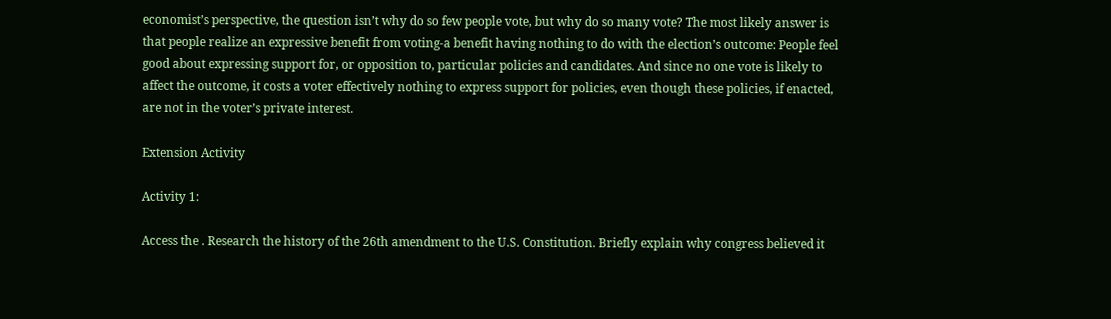economist’s perspective, the question isn’t why do so few people vote, but why do so many vote? The most likely answer is that people realize an expressive benefit from voting-a benefit having nothing to do with the election’s outcome: People feel good about expressing support for, or opposition to, particular policies and candidates. And since no one vote is likely to affect the outcome, it costs a voter effectively nothing to express support for policies, even though these policies, if enacted, are not in the voter’s private interest.

Extension Activity

Activity 1:

Access the . Research the history of the 26th amendment to the U.S. Constitution. Briefly explain why congress believed it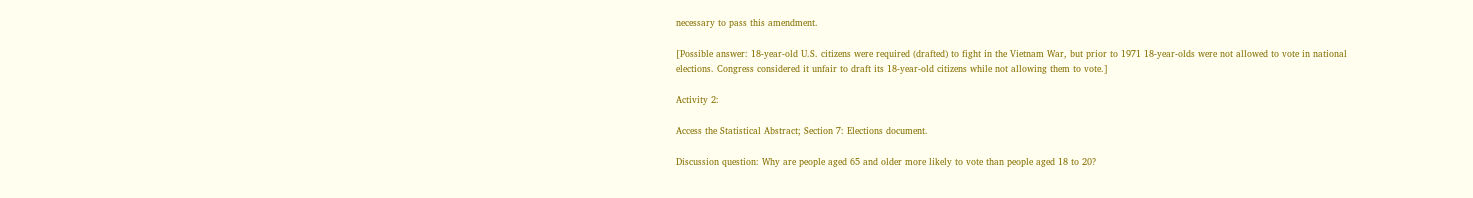necessary to pass this amendment.

[Possible answer: 18-year-old U.S. citizens were required (drafted) to fight in the Vietnam War, but prior to 1971 18-year-olds were not allowed to vote in national elections. Congress considered it unfair to draft its 18-year-old citizens while not allowing them to vote.]

Activity 2:

Access the Statistical Abstract; Section 7: Elections document.

Discussion question: Why are people aged 65 and older more likely to vote than people aged 18 to 20?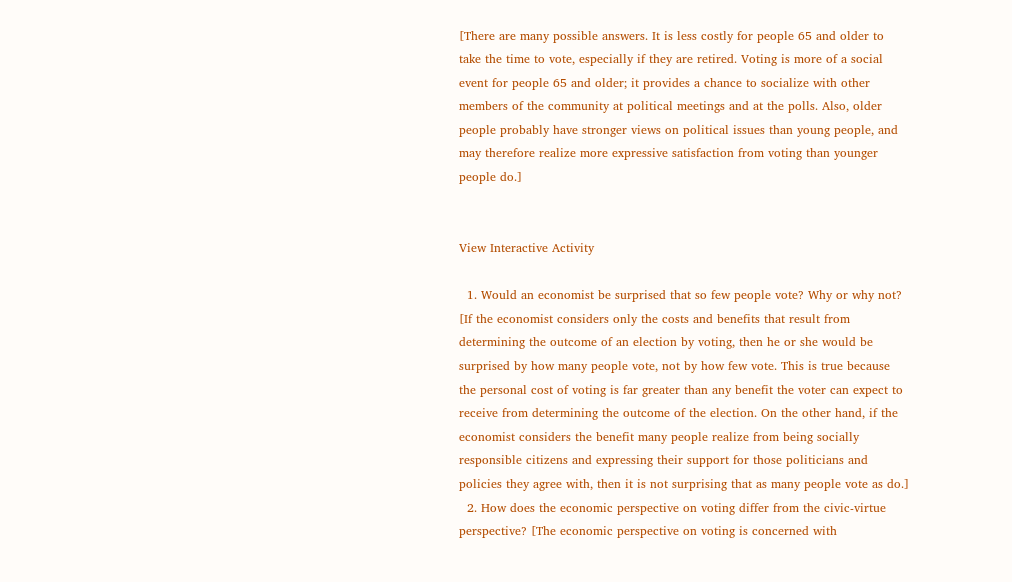[There are many possible answers. It is less costly for people 65 and older to take the time to vote, especially if they are retired. Voting is more of a social event for people 65 and older; it provides a chance to socialize with other members of the community at political meetings and at the polls. Also, older people probably have stronger views on political issues than young people, and may therefore realize more expressive satisfaction from voting than younger people do.]


View Interactive Activity

  1. Would an economist be surprised that so few people vote? Why or why not? [If the economist considers only the costs and benefits that result from determining the outcome of an election by voting, then he or she would be surprised by how many people vote, not by how few vote. This is true because the personal cost of voting is far greater than any benefit the voter can expect to receive from determining the outcome of the election. On the other hand, if the economist considers the benefit many people realize from being socially responsible citizens and expressing their support for those politicians and policies they agree with, then it is not surprising that as many people vote as do.]
  2. How does the economic perspective on voting differ from the civic-virtue perspective? [The economic perspective on voting is concerned with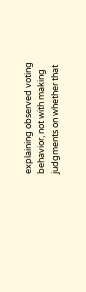explaining observed voting behavior, not with making judgments on whether that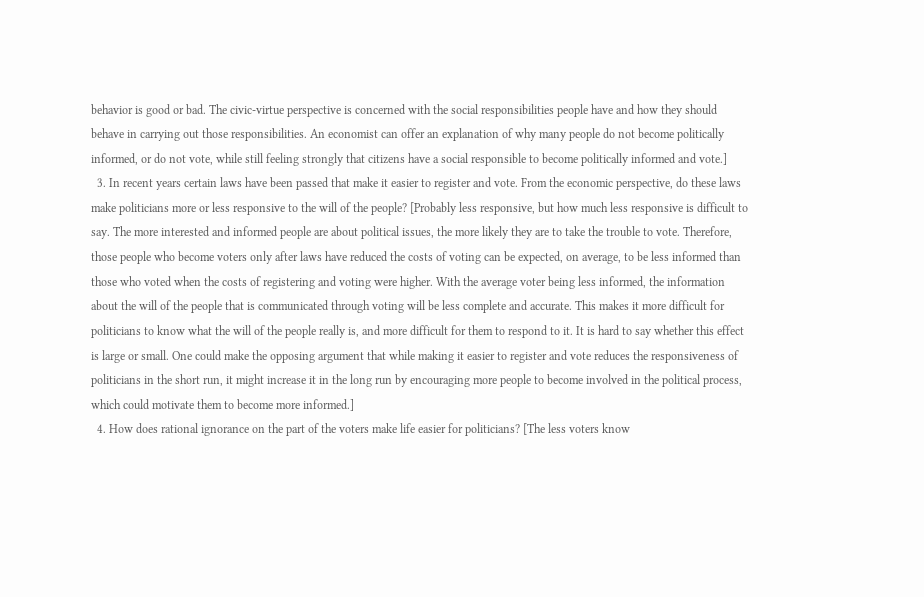behavior is good or bad. The civic-virtue perspective is concerned with the social responsibilities people have and how they should behave in carrying out those responsibilities. An economist can offer an explanation of why many people do not become politically informed, or do not vote, while still feeling strongly that citizens have a social responsible to become politically informed and vote.]
  3. In recent years certain laws have been passed that make it easier to register and vote. From the economic perspective, do these laws make politicians more or less responsive to the will of the people? [Probably less responsive, but how much less responsive is difficult to say. The more interested and informed people are about political issues, the more likely they are to take the trouble to vote. Therefore, those people who become voters only after laws have reduced the costs of voting can be expected, on average, to be less informed than those who voted when the costs of registering and voting were higher. With the average voter being less informed, the information about the will of the people that is communicated through voting will be less complete and accurate. This makes it more difficult for politicians to know what the will of the people really is, and more difficult for them to respond to it. It is hard to say whether this effect is large or small. One could make the opposing argument that while making it easier to register and vote reduces the responsiveness of politicians in the short run, it might increase it in the long run by encouraging more people to become involved in the political process, which could motivate them to become more informed.]
  4. How does rational ignorance on the part of the voters make life easier for politicians? [The less voters know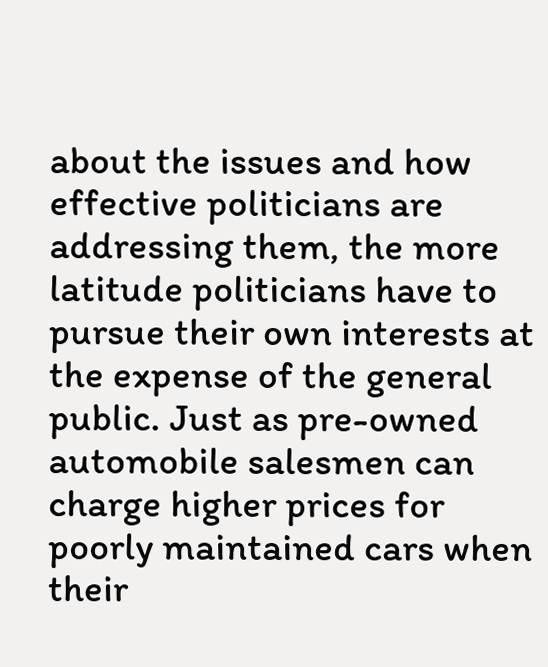about the issues and how effective politicians are addressing them, the more latitude politicians have to pursue their own interests at the expense of the general public. Just as pre-owned automobile salesmen can charge higher prices for poorly maintained cars when their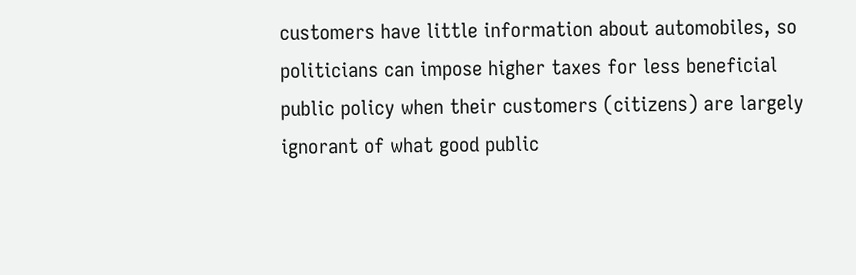customers have little information about automobiles, so politicians can impose higher taxes for less beneficial public policy when their customers (citizens) are largely ignorant of what good public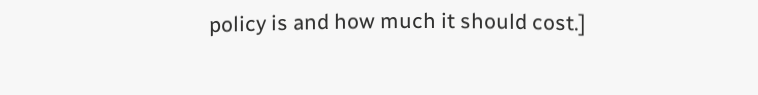policy is and how much it should cost.]